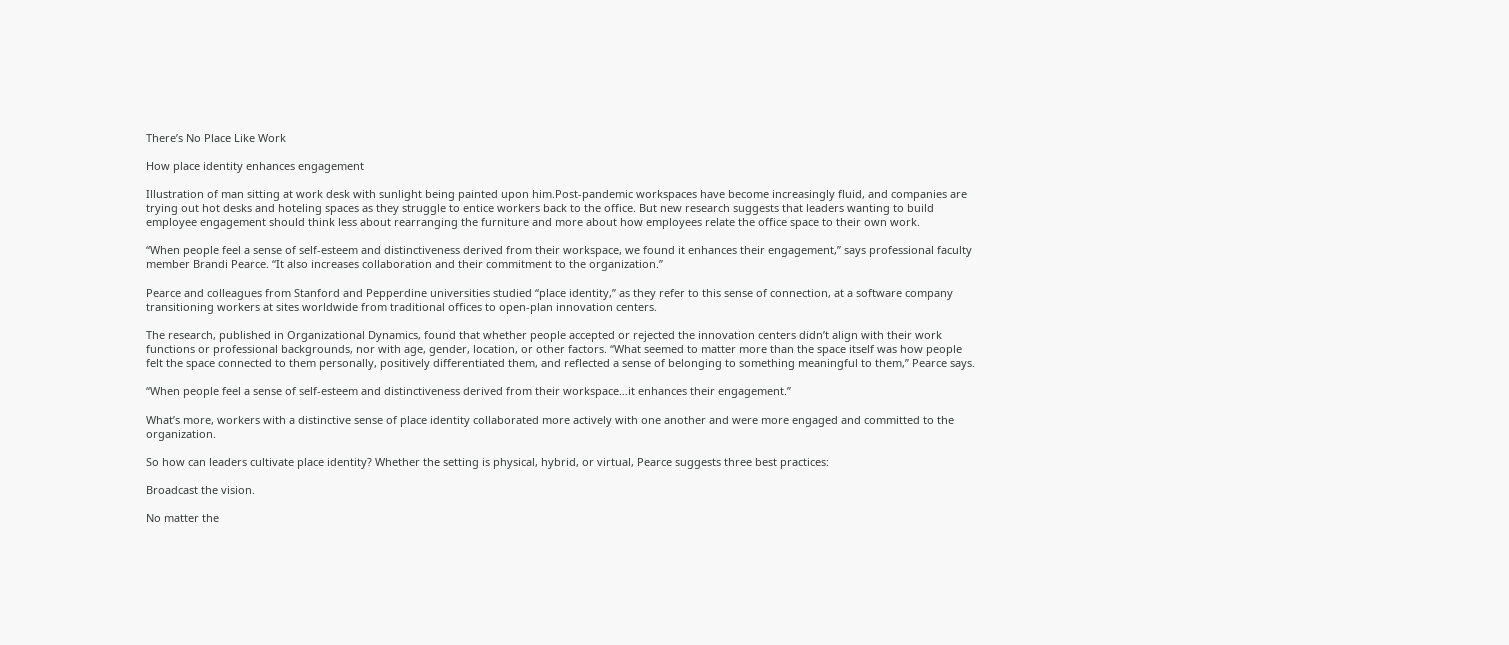There’s No Place Like Work

How place identity enhances engagement

Illustration of man sitting at work desk with sunlight being painted upon him.Post-pandemic workspaces have become increasingly fluid, and companies are trying out hot desks and hoteling spaces as they struggle to entice workers back to the office. But new research suggests that leaders wanting to build employee engagement should think less about rearranging the furniture and more about how employees relate the office space to their own work.

“When people feel a sense of self-esteem and distinctiveness derived from their workspace, we found it enhances their engagement,” says professional faculty member Brandi Pearce. “It also increases collaboration and their commitment to the organization.”

Pearce and colleagues from Stanford and Pepperdine universities studied “place identity,” as they refer to this sense of connection, at a software company transitioning workers at sites worldwide from traditional offices to open-plan innovation centers.

The research, published in Organizational Dynamics, found that whether people accepted or rejected the innovation centers didn’t align with their work functions or professional backgrounds, nor with age, gender, location, or other factors. “What seemed to matter more than the space itself was how people felt the space connected to them personally, positively differentiated them, and reflected a sense of belonging to something meaningful to them,” Pearce says.

“When people feel a sense of self-esteem and distinctiveness derived from their workspace…it enhances their engagement.”

What’s more, workers with a distinctive sense of place identity collaborated more actively with one another and were more engaged and committed to the organization.

So how can leaders cultivate place identity? Whether the setting is physical, hybrid, or virtual, Pearce suggests three best practices:

Broadcast the vision.

No matter the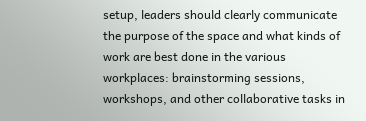setup, leaders should clearly communicate the purpose of the space and what kinds of work are best done in the various workplaces: brainstorming sessions, workshops, and other collaborative tasks in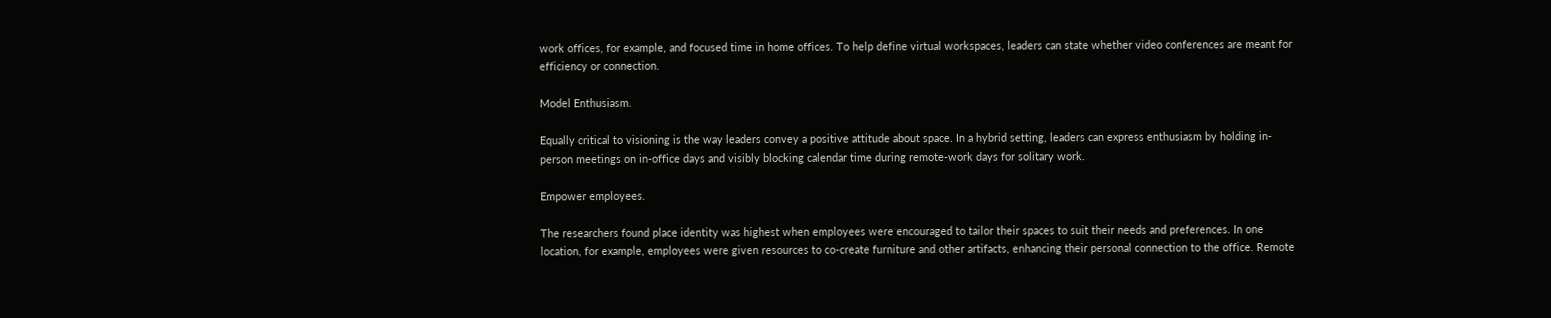work offices, for example, and focused time in home offices. To help define virtual workspaces, leaders can state whether video conferences are meant for efficiency or connection.

Model Enthusiasm.

Equally critical to visioning is the way leaders convey a positive attitude about space. In a hybrid setting, leaders can express enthusiasm by holding in-person meetings on in-office days and visibly blocking calendar time during remote-work days for solitary work.

Empower employees.

The researchers found place identity was highest when employees were encouraged to tailor their spaces to suit their needs and preferences. In one location, for example, employees were given resources to co-create furniture and other artifacts, enhancing their personal connection to the office. Remote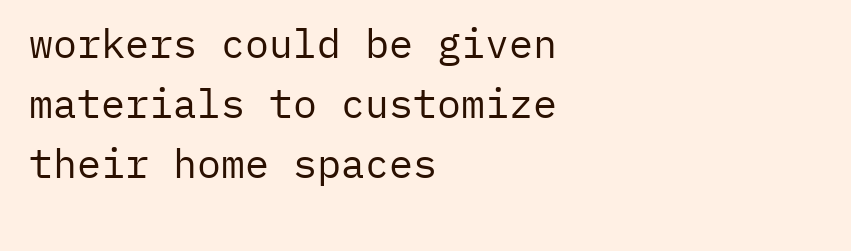workers could be given materials to customize their home spaces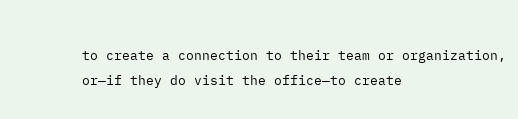to create a connection to their team or organization, or—if they do visit the office—to create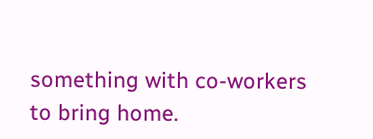something with co-workers to bring home.